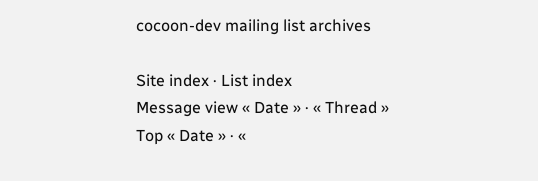cocoon-dev mailing list archives

Site index · List index
Message view « Date » · « Thread »
Top « Date » · «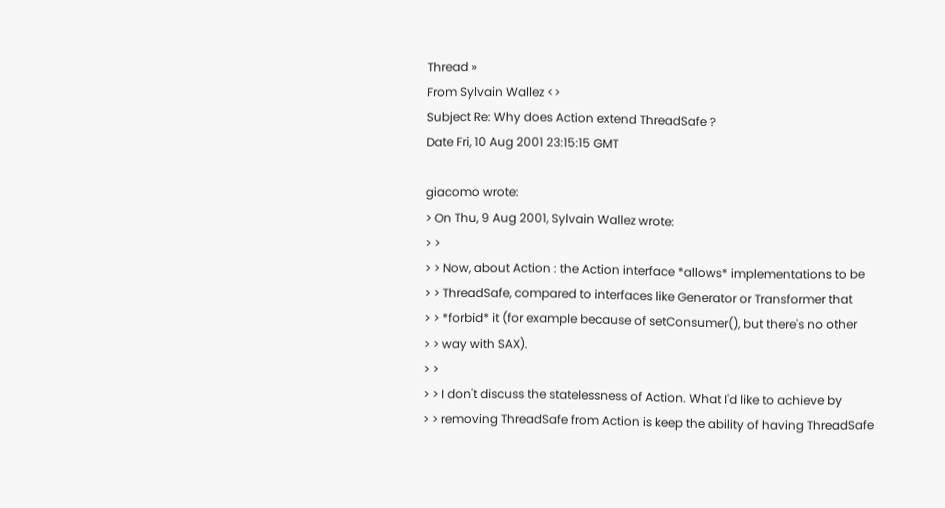Thread »
From Sylvain Wallez <>
Subject Re: Why does Action extend ThreadSafe ?
Date Fri, 10 Aug 2001 23:15:15 GMT

giacomo wrote:
> On Thu, 9 Aug 2001, Sylvain Wallez wrote:
> >
> > Now, about Action : the Action interface *allows* implementations to be
> > ThreadSafe, compared to interfaces like Generator or Transformer that
> > *forbid* it (for example because of setConsumer(), but there's no other
> > way with SAX).
> >
> > I don't discuss the statelessness of Action. What I'd like to achieve by
> > removing ThreadSafe from Action is keep the ability of having ThreadSafe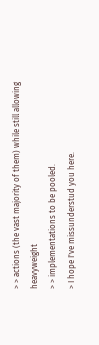> > actions (the vast majority of them) while still allowing heavyweight
> > implementations to be pooled.
> I hope I've missunderstud you here.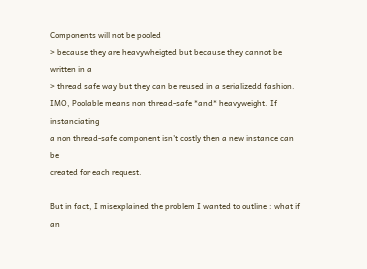Components will not be pooled
> because they are heavywheigted but because they cannot be written in a
> thread safe way but they can be reused in a serializedd fashion.
IMO, Poolable means non thread-safe *and* heavyweight. If instanciating
a non thread-safe component isn't costly then a new instance can be
created for each request.

But in fact, I misexplained the problem I wanted to outline : what if an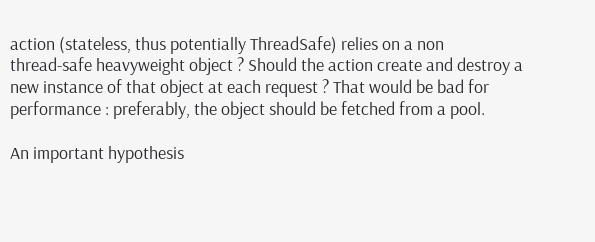action (stateless, thus potentially ThreadSafe) relies on a non
thread-safe heavyweight object ? Should the action create and destroy a
new instance of that object at each request ? That would be bad for
performance : preferably, the object should be fetched from a pool.

An important hypothesis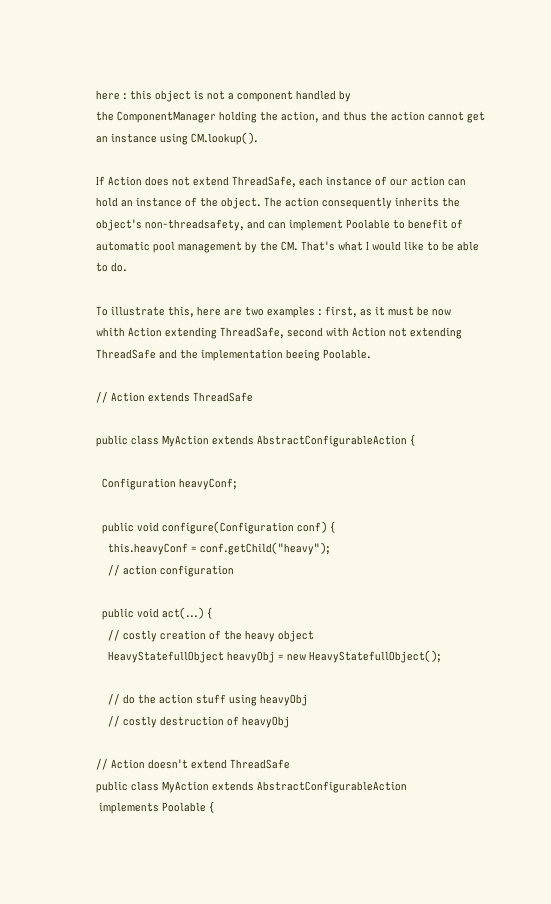here : this object is not a component handled by
the ComponentManager holding the action, and thus the action cannot get
an instance using CM.lookup().

If Action does not extend ThreadSafe, each instance of our action can
hold an instance of the object. The action consequently inherits the
object's non-threadsafety, and can implement Poolable to benefit of
automatic pool management by the CM. That's what I would like to be able
to do.

To illustrate this, here are two examples : first, as it must be now
whith Action extending ThreadSafe, second with Action not extending
ThreadSafe and the implementation beeing Poolable.

// Action extends ThreadSafe

public class MyAction extends AbstractConfigurableAction {

  Configuration heavyConf;

  public void configure(Configuration conf) {
    this.heavyConf = conf.getChild("heavy");
    // action configuration

  public void act(...) {
    // costly creation of the heavy object
    HeavyStatefullObject heavyObj = new HeavyStatefullObject();

    // do the action stuff using heavyObj
    // costly destruction of heavyObj

// Action doesn't extend ThreadSafe
public class MyAction extends AbstractConfigurableAction
 implements Poolable {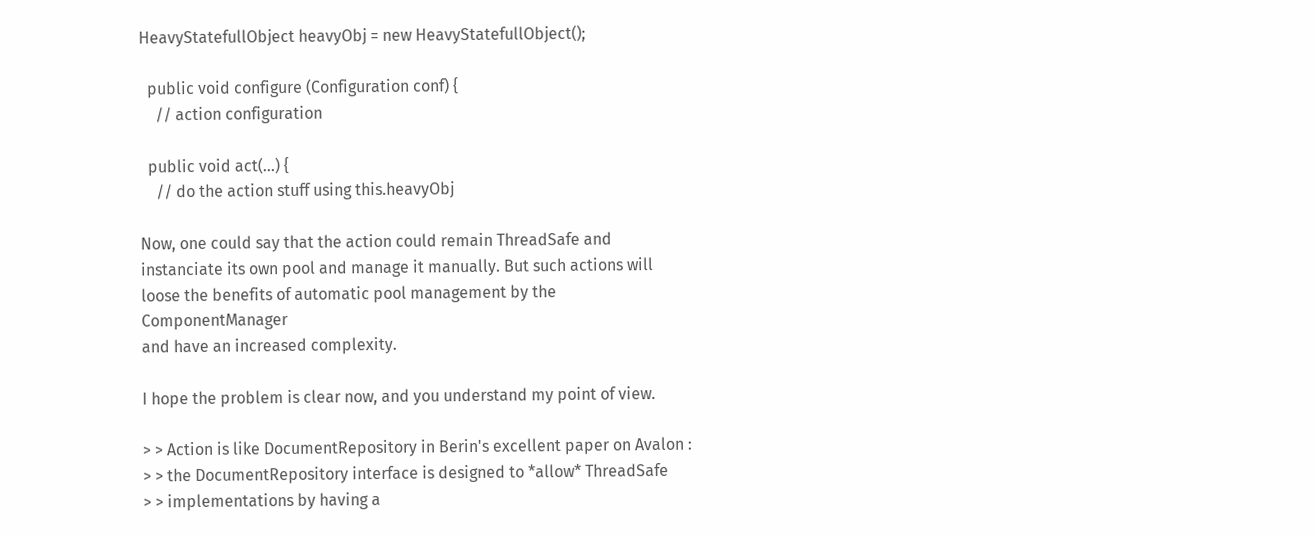HeavyStatefullObject heavyObj = new HeavyStatefullObject();

  public void configure (Configuration conf) {
    // action configuration

  public void act(...) {
    // do the action stuff using this.heavyObj

Now, one could say that the action could remain ThreadSafe and
instanciate its own pool and manage it manually. But such actions will
loose the benefits of automatic pool management by the ComponentManager
and have an increased complexity.

I hope the problem is clear now, and you understand my point of view.

> > Action is like DocumentRepository in Berin's excellent paper on Avalon :
> > the DocumentRepository interface is designed to *allow* ThreadSafe
> > implementations by having a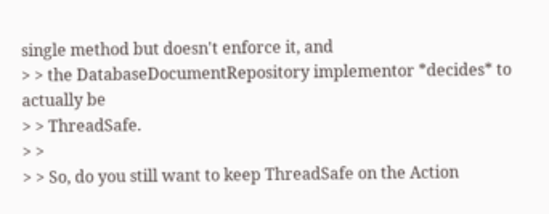single method but doesn't enforce it, and
> > the DatabaseDocumentRepository implementor *decides* to actually be
> > ThreadSafe.
> >
> > So, do you still want to keep ThreadSafe on the Action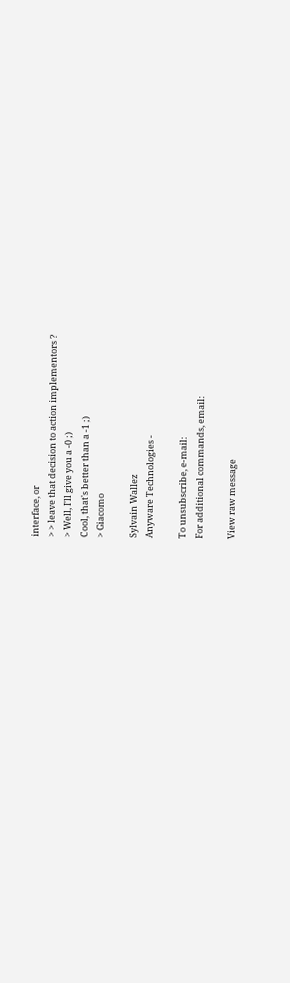interface, or
> > leave that decision to action implementors ?
> Well, I'll give you a -0 ;)
Cool, that's better than a -1 ;)
> Giacomo

Sylvain Wallez
Anyware Technologies -

To unsubscribe, e-mail:
For additional commands, email:

View raw message